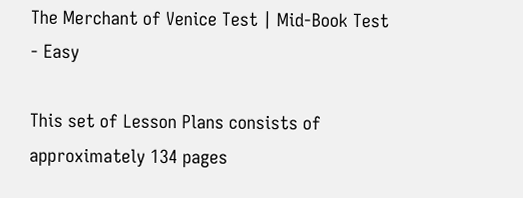The Merchant of Venice Test | Mid-Book Test - Easy

This set of Lesson Plans consists of approximately 134 pages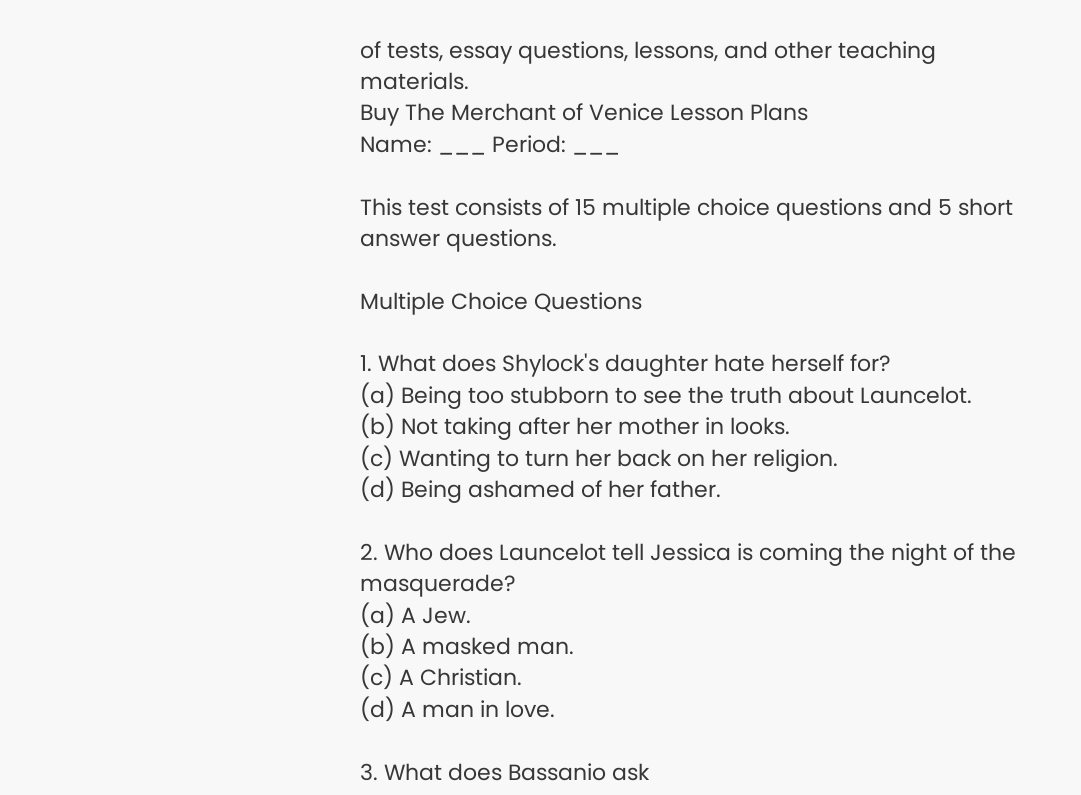of tests, essay questions, lessons, and other teaching materials.
Buy The Merchant of Venice Lesson Plans
Name: ___ Period: ___

This test consists of 15 multiple choice questions and 5 short answer questions.

Multiple Choice Questions

1. What does Shylock's daughter hate herself for?
(a) Being too stubborn to see the truth about Launcelot.
(b) Not taking after her mother in looks.
(c) Wanting to turn her back on her religion.
(d) Being ashamed of her father.

2. Who does Launcelot tell Jessica is coming the night of the masquerade?
(a) A Jew.
(b) A masked man.
(c) A Christian.
(d) A man in love.

3. What does Bassanio ask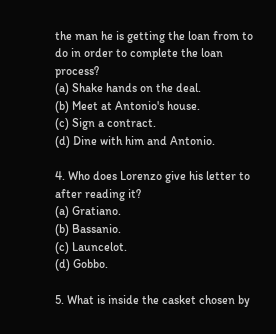the man he is getting the loan from to do in order to complete the loan process?
(a) Shake hands on the deal.
(b) Meet at Antonio's house.
(c) Sign a contract.
(d) Dine with him and Antonio.

4. Who does Lorenzo give his letter to after reading it?
(a) Gratiano.
(b) Bassanio.
(c) Launcelot.
(d) Gobbo.

5. What is inside the casket chosen by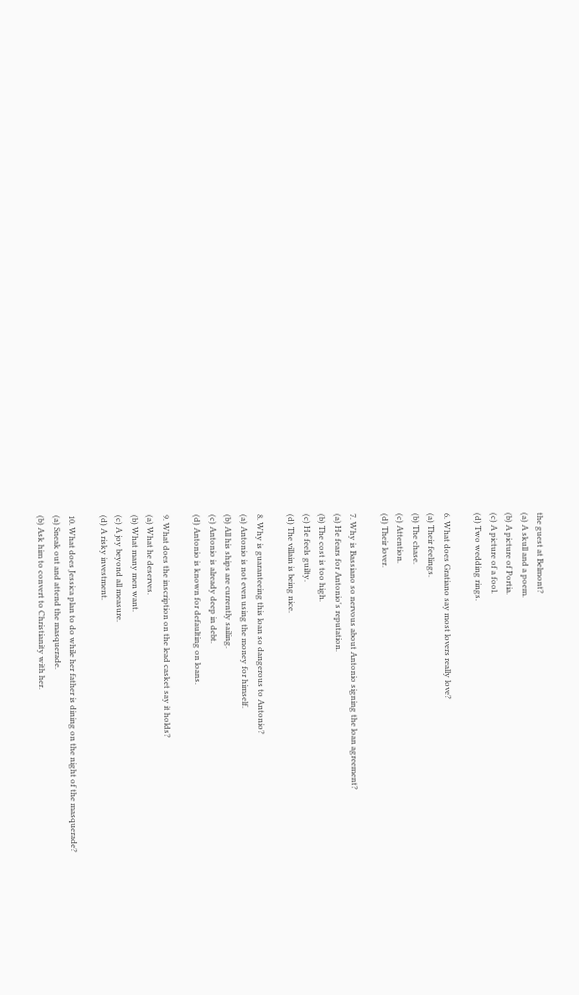the guest at Belmont?
(a) A skull and a poem.
(b) A picture of Portia.
(c) A picture of a fool.
(d) Two wedding rings.

6. What does Gratiano say most lovers really love?
(a) Their feelings.
(b) The chase.
(c) Attention.
(d) Their lover.

7. Why is Bassiano so nervous about Antonio signing the loan agreement?
(a) He fears for Antonio's reputation.
(b) The cost is too high.
(c) He feels guilty.
(d) The villain is being nice.

8. Why is guaranteeing this loan so dangerous to Antonio?
(a) Antonio is not even using the money for himself.
(b) All his ships are currently sailing.
(c) Antonio is already deep in debt.
(d) Antonio is known for defaulting on loans.

9. What does the inscription on the lead casket say it holds?
(a) What he deserves.
(b) What many men want.
(c) A joy beyond all measure.
(d) A risky investment.

10. What does Jessica plan to do while her father is dining on the night of the masquerade?
(a) Sneak out and attend the masquerade.
(b) Ask him to convert to Christianity with her.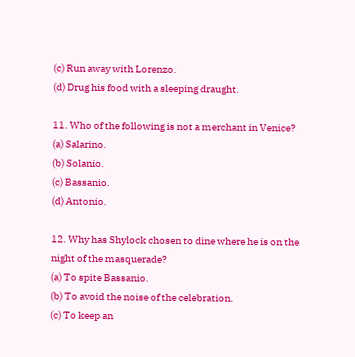(c) Run away with Lorenzo.
(d) Drug his food with a sleeping draught.

11. Who of the following is not a merchant in Venice?
(a) Salarino.
(b) Solanio.
(c) Bassanio.
(d) Antonio.

12. Why has Shylock chosen to dine where he is on the night of the masquerade?
(a) To spite Bassanio.
(b) To avoid the noise of the celebration.
(c) To keep an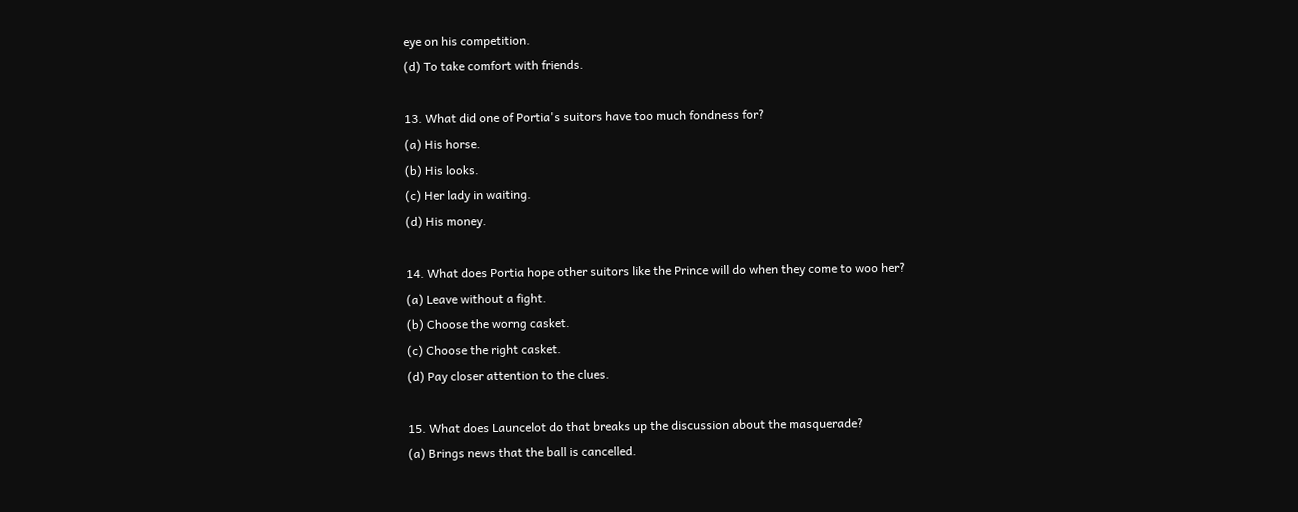eye on his competition.
(d) To take comfort with friends.

13. What did one of Portia's suitors have too much fondness for?
(a) His horse.
(b) His looks.
(c) Her lady in waiting.
(d) His money.

14. What does Portia hope other suitors like the Prince will do when they come to woo her?
(a) Leave without a fight.
(b) Choose the worng casket.
(c) Choose the right casket.
(d) Pay closer attention to the clues.

15. What does Launcelot do that breaks up the discussion about the masquerade?
(a) Brings news that the ball is cancelled.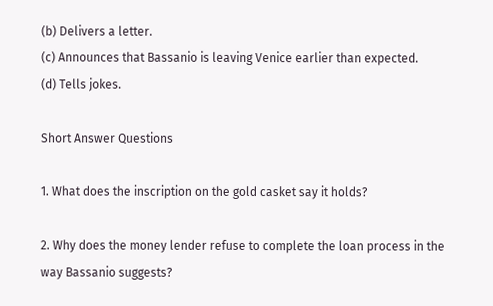(b) Delivers a letter.
(c) Announces that Bassanio is leaving Venice earlier than expected.
(d) Tells jokes.

Short Answer Questions

1. What does the inscription on the gold casket say it holds?

2. Why does the money lender refuse to complete the loan process in the way Bassanio suggests?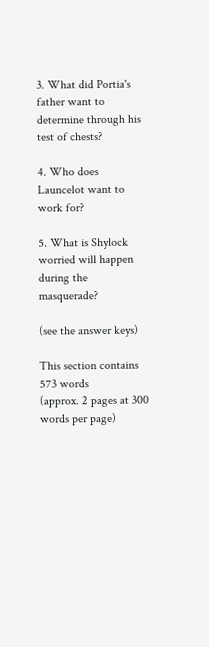3. What did Portia's father want to determine through his test of chests?

4. Who does Launcelot want to work for?

5. What is Shylock worried will happen during the masquerade?

(see the answer keys)

This section contains 573 words
(approx. 2 pages at 300 words per page)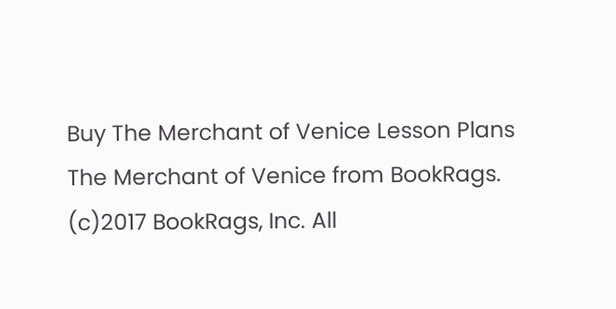Buy The Merchant of Venice Lesson Plans
The Merchant of Venice from BookRags. (c)2017 BookRags, Inc. All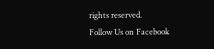rights reserved.
Follow Us on Facebook